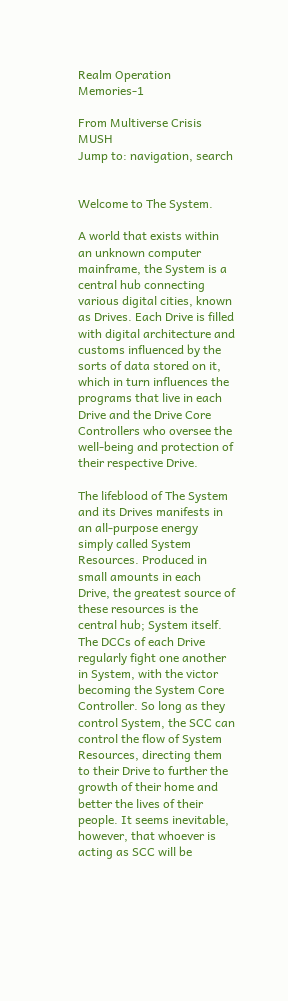Realm Operation Memories-1

From Multiverse Crisis MUSH
Jump to: navigation, search


Welcome to The System.

A world that exists within an unknown computer mainframe, the System is a central hub connecting various digital cities, known as Drives. Each Drive is filled with digital architecture and customs influenced by the sorts of data stored on it, which in turn influences the programs that live in each Drive and the Drive Core Controllers who oversee the well-being and protection of their respective Drive.

The lifeblood of The System and its Drives manifests in an all-purpose energy simply called System Resources. Produced in small amounts in each Drive, the greatest source of these resources is the central hub; System itself. The DCCs of each Drive regularly fight one another in System, with the victor becoming the System Core Controller. So long as they control System, the SCC can control the flow of System Resources, directing them to their Drive to further the growth of their home and better the lives of their people. It seems inevitable, however, that whoever is acting as SCC will be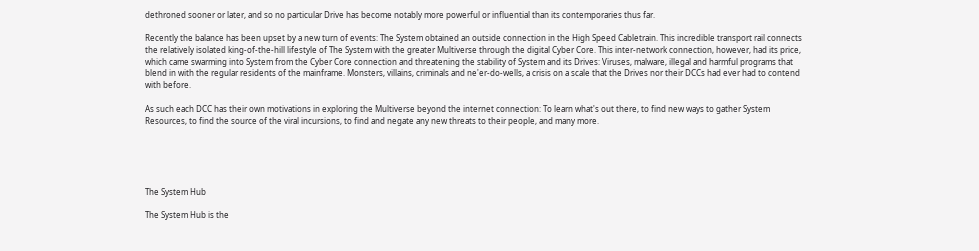dethroned sooner or later, and so no particular Drive has become notably more powerful or influential than its contemporaries thus far.

Recently the balance has been upset by a new turn of events: The System obtained an outside connection in the High Speed Cabletrain. This incredible transport rail connects the relatively isolated king-of-the-hill lifestyle of The System with the greater Multiverse through the digital Cyber Core. This inter-network connection, however, had its price, which came swarming into System from the Cyber Core connection and threatening the stability of System and its Drives: Viruses, malware, illegal and harmful programs that blend in with the regular residents of the mainframe. Monsters, villains, criminals and ne'er-do-wells, a crisis on a scale that the Drives nor their DCCs had ever had to contend with before.

As such each DCC has their own motivations in exploring the Multiverse beyond the internet connection: To learn what's out there, to find new ways to gather System Resources, to find the source of the viral incursions, to find and negate any new threats to their people, and many more.





The System Hub

The System Hub is the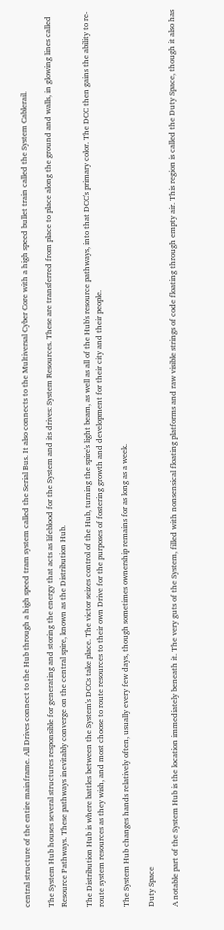central structure of the entire mainframe. All Drives connect to the Hub through a high speed tram system called the Serial Bus. It also connects to the Multiversal Cyber Core with a high speed bullet train called the System Cablerail.

The System Hub houses several structures responsible for generating and storing the energy that acts as lifeblood for the System and its drives: System Resources. These are transferred from place to place along the ground and walls, in glowing lines called Resource Pathways. These pathways inevitably converge on the central spire, known as the Distribution Hub.

The Distribution Hub is where battles between the System's DCCs take place. The victor seizes control of the Hub, turning the spire's light beam, as well as all of the Hub's resource pathways, into that DCC's primary color. The DCC then gains the ability to re-route system resources as they wish, and most choose to route resources to their own Drive for the purposes of fostering growth and development for their city and their people.

The System Hub changes hands relatively often, usually every few days, though sometimes ownership remains for as long as a week.

Duty Space

A notable part of the System Hub is the location immediately beneath it. The very guts of the System, filled with nonsensical floating platforms and raw visible strings of code floating through empty air. This region is called the Duty Space, though it also has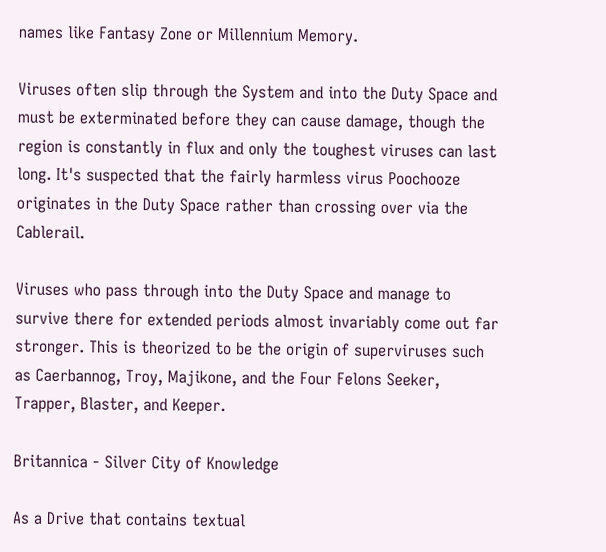names like Fantasy Zone or Millennium Memory.

Viruses often slip through the System and into the Duty Space and must be exterminated before they can cause damage, though the region is constantly in flux and only the toughest viruses can last long. It's suspected that the fairly harmless virus Poochooze originates in the Duty Space rather than crossing over via the Cablerail.

Viruses who pass through into the Duty Space and manage to survive there for extended periods almost invariably come out far stronger. This is theorized to be the origin of superviruses such as Caerbannog, Troy, Majikone, and the Four Felons Seeker, Trapper, Blaster, and Keeper.

Britannica - Silver City of Knowledge

As a Drive that contains textual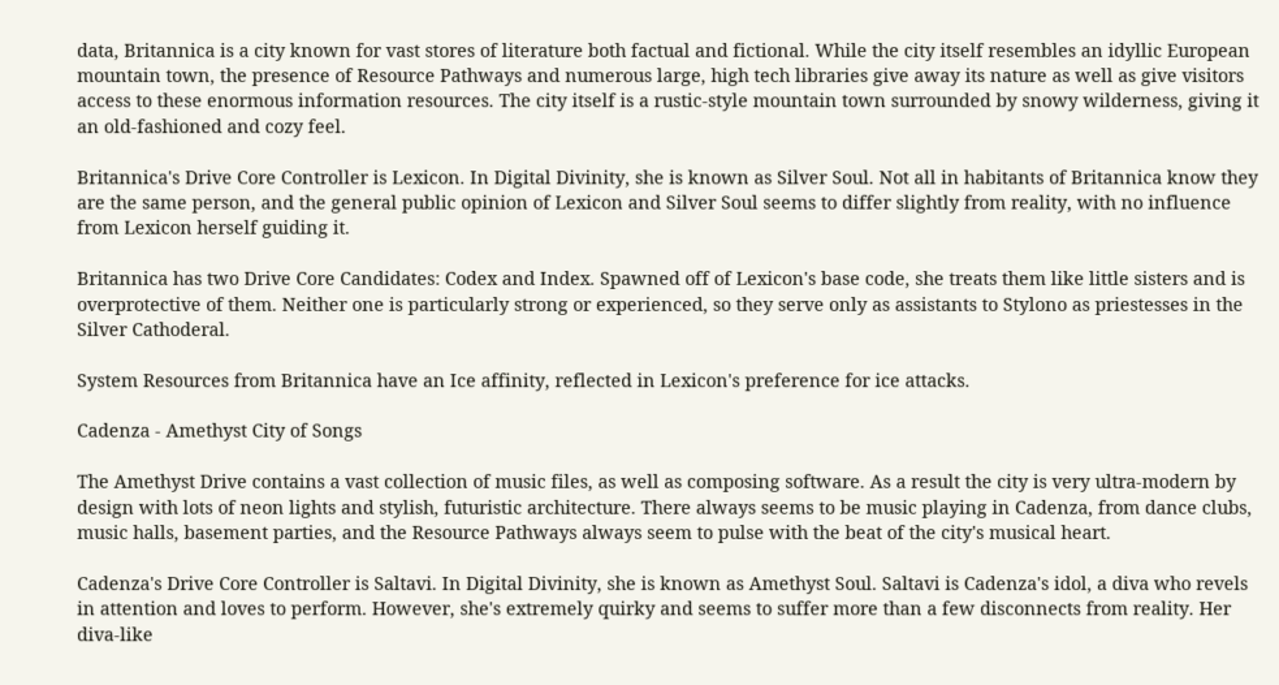data, Britannica is a city known for vast stores of literature both factual and fictional. While the city itself resembles an idyllic European mountain town, the presence of Resource Pathways and numerous large, high tech libraries give away its nature as well as give visitors access to these enormous information resources. The city itself is a rustic-style mountain town surrounded by snowy wilderness, giving it an old-fashioned and cozy feel.

Britannica's Drive Core Controller is Lexicon. In Digital Divinity, she is known as Silver Soul. Not all in habitants of Britannica know they are the same person, and the general public opinion of Lexicon and Silver Soul seems to differ slightly from reality, with no influence from Lexicon herself guiding it.

Britannica has two Drive Core Candidates: Codex and Index. Spawned off of Lexicon's base code, she treats them like little sisters and is overprotective of them. Neither one is particularly strong or experienced, so they serve only as assistants to Stylono as priestesses in the Silver Cathoderal.

System Resources from Britannica have an Ice affinity, reflected in Lexicon's preference for ice attacks.

Cadenza - Amethyst City of Songs

The Amethyst Drive contains a vast collection of music files, as well as composing software. As a result the city is very ultra-modern by design with lots of neon lights and stylish, futuristic architecture. There always seems to be music playing in Cadenza, from dance clubs, music halls, basement parties, and the Resource Pathways always seem to pulse with the beat of the city's musical heart.

Cadenza's Drive Core Controller is Saltavi. In Digital Divinity, she is known as Amethyst Soul. Saltavi is Cadenza's idol, a diva who revels in attention and loves to perform. However, she's extremely quirky and seems to suffer more than a few disconnects from reality. Her diva-like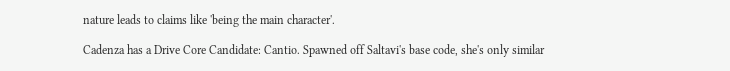nature leads to claims like 'being the main character'.

Cadenza has a Drive Core Candidate: Cantio. Spawned off Saltavi's base code, she's only similar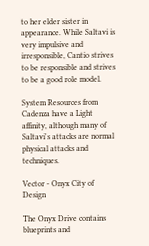to her elder sister in appearance. While Saltavi is very impulsive and irresponsible, Cantio strives to be responsible and strives to be a good role model.

System Resources from Cadenza have a Light affinity, although many of Saltavi's attacks are normal physical attacks and techniques.

Vector - Onyx City of Design

The Onyx Drive contains blueprints and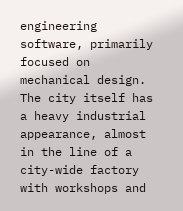engineering software, primarily focused on mechanical design. The city itself has a heavy industrial appearance, almost in the line of a city-wide factory with workshops and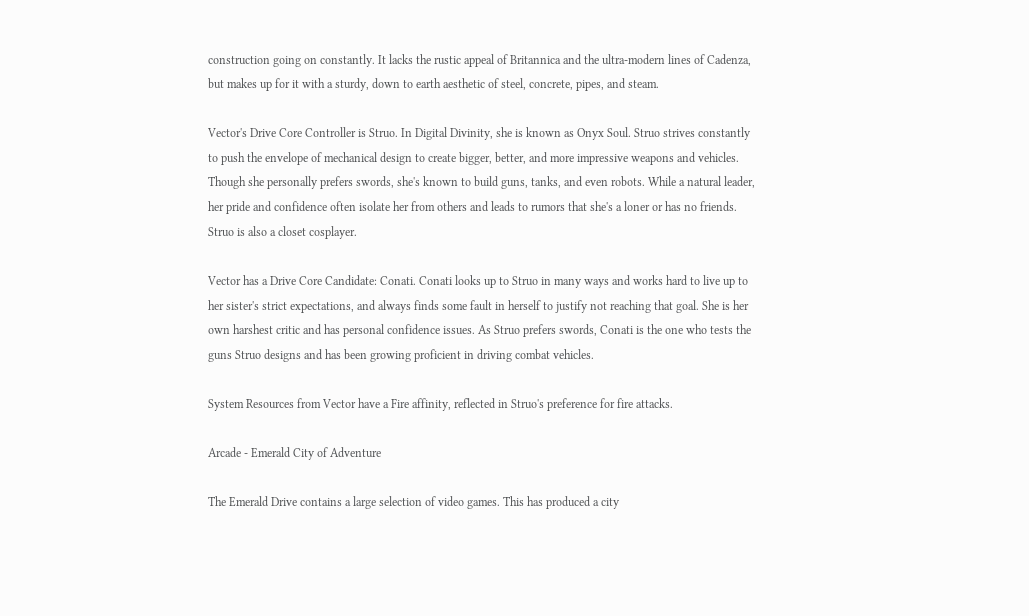construction going on constantly. It lacks the rustic appeal of Britannica and the ultra-modern lines of Cadenza, but makes up for it with a sturdy, down to earth aesthetic of steel, concrete, pipes, and steam.

Vector's Drive Core Controller is Struo. In Digital Divinity, she is known as Onyx Soul. Struo strives constantly to push the envelope of mechanical design to create bigger, better, and more impressive weapons and vehicles. Though she personally prefers swords, she's known to build guns, tanks, and even robots. While a natural leader, her pride and confidence often isolate her from others and leads to rumors that she's a loner or has no friends. Struo is also a closet cosplayer.

Vector has a Drive Core Candidate: Conati. Conati looks up to Struo in many ways and works hard to live up to her sister's strict expectations, and always finds some fault in herself to justify not reaching that goal. She is her own harshest critic and has personal confidence issues. As Struo prefers swords, Conati is the one who tests the guns Struo designs and has been growing proficient in driving combat vehicles.

System Resources from Vector have a Fire affinity, reflected in Struo's preference for fire attacks.

Arcade - Emerald City of Adventure

The Emerald Drive contains a large selection of video games. This has produced a city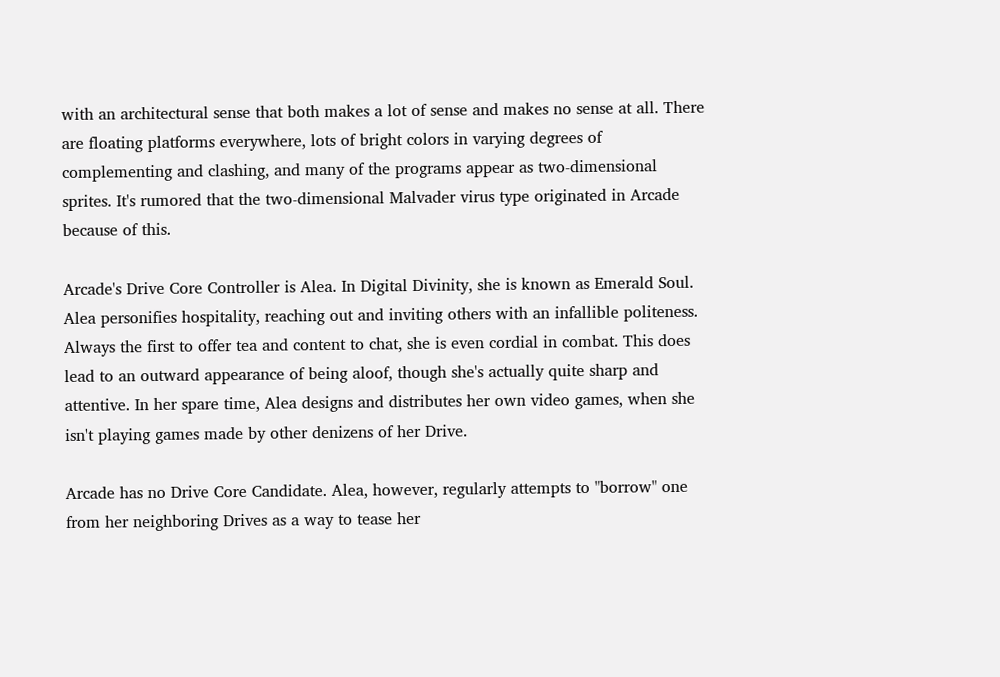with an architectural sense that both makes a lot of sense and makes no sense at all. There are floating platforms everywhere, lots of bright colors in varying degrees of complementing and clashing, and many of the programs appear as two-dimensional sprites. It's rumored that the two-dimensional Malvader virus type originated in Arcade because of this.

Arcade's Drive Core Controller is Alea. In Digital Divinity, she is known as Emerald Soul. Alea personifies hospitality, reaching out and inviting others with an infallible politeness. Always the first to offer tea and content to chat, she is even cordial in combat. This does lead to an outward appearance of being aloof, though she's actually quite sharp and attentive. In her spare time, Alea designs and distributes her own video games, when she isn't playing games made by other denizens of her Drive.

Arcade has no Drive Core Candidate. Alea, however, regularly attempts to "borrow" one from her neighboring Drives as a way to tease her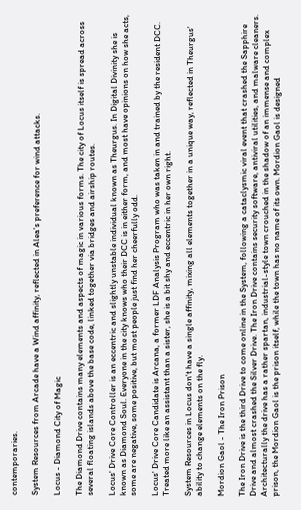contemporaries.

System Resources from Arcade have a Wind affinity, reflected in Alea's preference for wind attacks.

Locus - Diamond City of Magic

The Diamond Drive contains many elements and aspects of magic in various forms. The city of Locus itself is spread across several floating islands above the base code, linked together via bridges and airship routes.

Locus' Drive Core Controller is an eccentric and slightly unstable individual known as Theurgus. In Digital Divinity she is known as Diamond Soul. Everyone in the city knows who their DCC is in either form, and most have opinions on how she acts, some are negative, some positive, but most people just find her cheerfully odd.

Locus' Drive Core Candidate is Arcana, a former LDF Analysis Program who was taken in and trained by the resident DCC. Treated more like an assistant than a sister, she is a bit shy and eccentric in her own right.

System Resources in Locus don't have a single affinity, mixing all elements together in a unique way, reflected in Theurgus' ability to change elements on the fly.

Mordion Gaol - The Iron Prison

The Iron Drive is the third Drive to come online in the System, following a cataclysmic viral event that crashed the Sapphire Drive and almost crashed the Silver Drive. The Iron Drive contains security software, antiviral utilities, and malware cleaners. Architecturally the drive has a rather spartan, industrial-style town crouched in the shadow of an immense and complex prison, the Mordion Gaol is the prison itself, while the town has no name of its own. Mordion Gaol is designed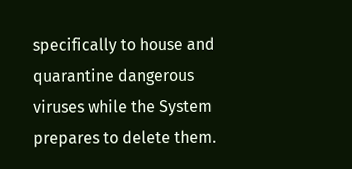specifically to house and quarantine dangerous viruses while the System prepares to delete them.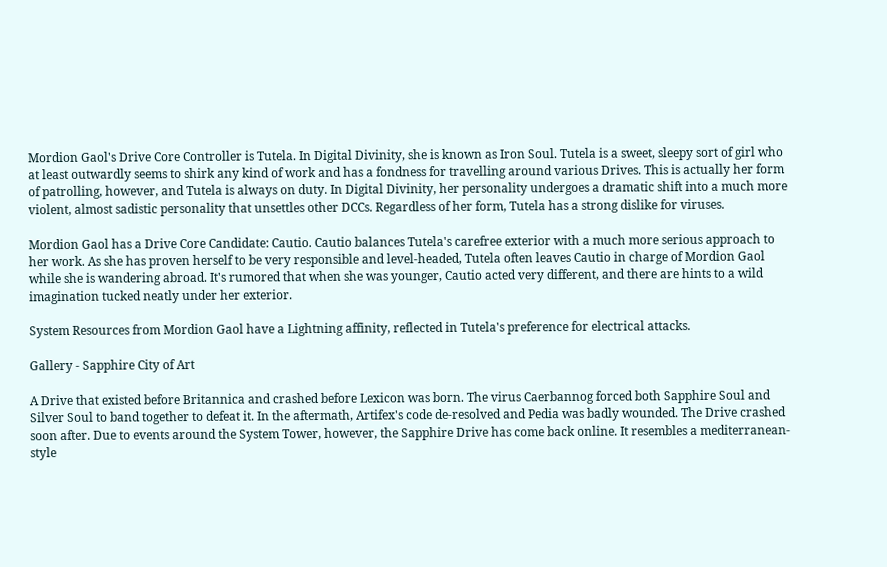Mordion Gaol's Drive Core Controller is Tutela. In Digital Divinity, she is known as Iron Soul. Tutela is a sweet, sleepy sort of girl who at least outwardly seems to shirk any kind of work and has a fondness for travelling around various Drives. This is actually her form of patrolling, however, and Tutela is always on duty. In Digital Divinity, her personality undergoes a dramatic shift into a much more violent, almost sadistic personality that unsettles other DCCs. Regardless of her form, Tutela has a strong dislike for viruses.

Mordion Gaol has a Drive Core Candidate: Cautio. Cautio balances Tutela's carefree exterior with a much more serious approach to her work. As she has proven herself to be very responsible and level-headed, Tutela often leaves Cautio in charge of Mordion Gaol while she is wandering abroad. It's rumored that when she was younger, Cautio acted very different, and there are hints to a wild imagination tucked neatly under her exterior.

System Resources from Mordion Gaol have a Lightning affinity, reflected in Tutela's preference for electrical attacks.

Gallery - Sapphire City of Art

A Drive that existed before Britannica and crashed before Lexicon was born. The virus Caerbannog forced both Sapphire Soul and Silver Soul to band together to defeat it. In the aftermath, Artifex's code de-resolved and Pedia was badly wounded. The Drive crashed soon after. Due to events around the System Tower, however, the Sapphire Drive has come back online. It resembles a mediterranean-style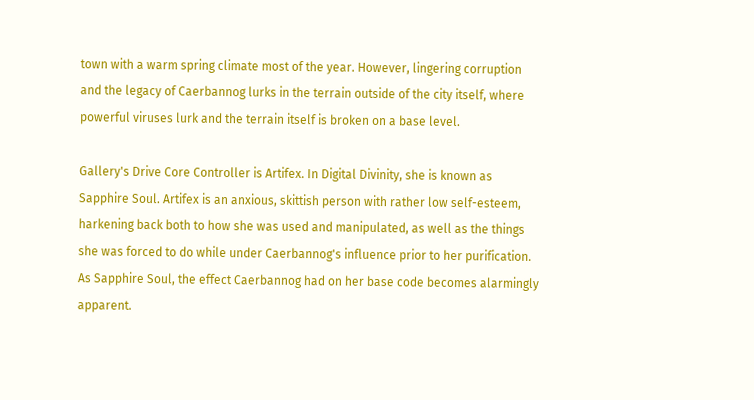town with a warm spring climate most of the year. However, lingering corruption and the legacy of Caerbannog lurks in the terrain outside of the city itself, where powerful viruses lurk and the terrain itself is broken on a base level.

Gallery's Drive Core Controller is Artifex. In Digital Divinity, she is known as Sapphire Soul. Artifex is an anxious, skittish person with rather low self-esteem, harkening back both to how she was used and manipulated, as well as the things she was forced to do while under Caerbannog's influence prior to her purification. As Sapphire Soul, the effect Caerbannog had on her base code becomes alarmingly apparent.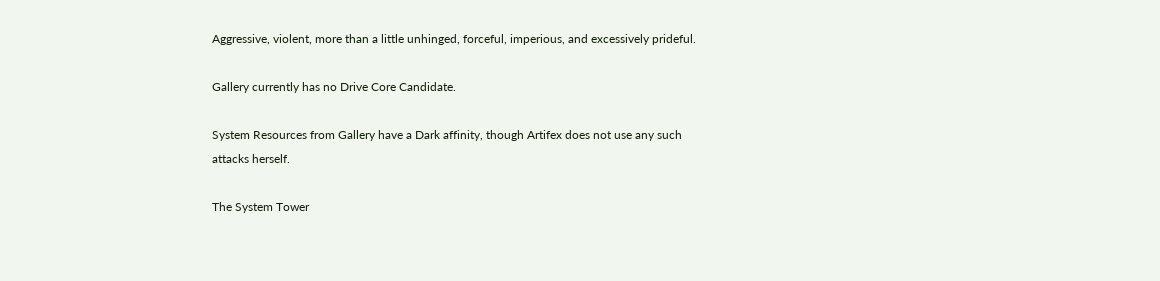Aggressive, violent, more than a little unhinged, forceful, imperious, and excessively prideful.

Gallery currently has no Drive Core Candidate.

System Resources from Gallery have a Dark affinity, though Artifex does not use any such attacks herself.

The System Tower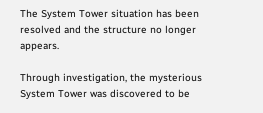The System Tower situation has been resolved and the structure no longer appears.

Through investigation, the mysterious System Tower was discovered to be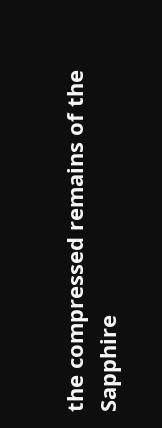the compressed remains of the Sapphire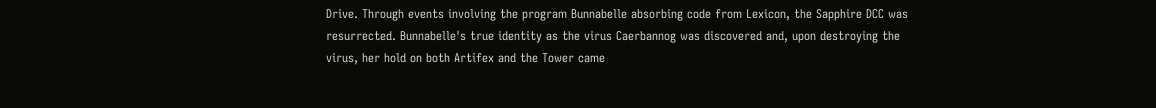Drive. Through events involving the program Bunnabelle absorbing code from Lexicon, the Sapphire DCC was resurrected. Bunnabelle's true identity as the virus Caerbannog was discovered and, upon destroying the virus, her hold on both Artifex and the Tower came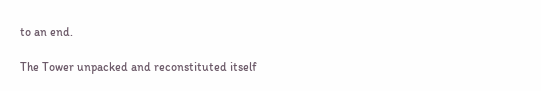to an end.

The Tower unpacked and reconstituted itself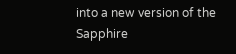into a new version of the Sapphire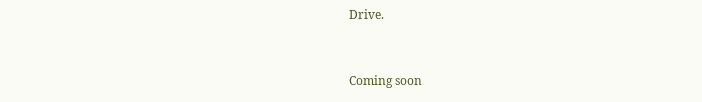Drive.


Coming soon